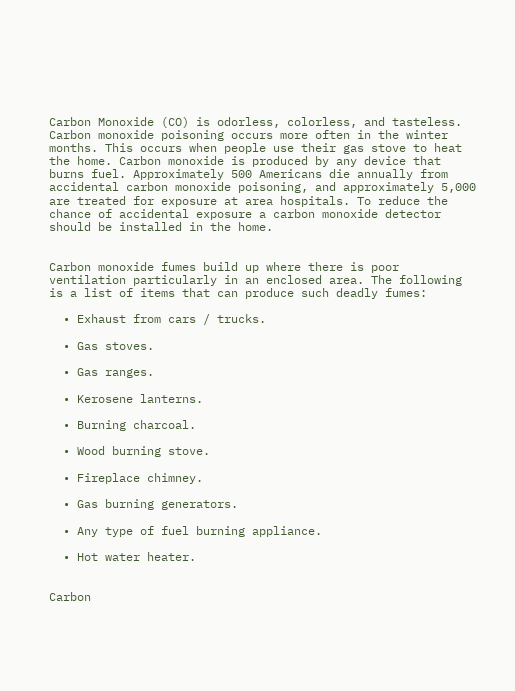Carbon Monoxide (CO) is odorless, colorless, and tasteless. Carbon monoxide poisoning occurs more often in the winter months. This occurs when people use their gas stove to heat the home. Carbon monoxide is produced by any device that burns fuel. Approximately 500 Americans die annually from accidental carbon monoxide poisoning, and approximately 5,000 are treated for exposure at area hospitals. To reduce the chance of accidental exposure a carbon monoxide detector should be installed in the home.


Carbon monoxide fumes build up where there is poor ventilation particularly in an enclosed area. The following is a list of items that can produce such deadly fumes:

  • Exhaust from cars / trucks.

  • Gas stoves.

  • Gas ranges.

  • Kerosene lanterns.

  • Burning charcoal.

  • Wood burning stove.

  • Fireplace chimney.

  • Gas burning generators.

  • Any type of fuel burning appliance.

  • Hot water heater.


Carbon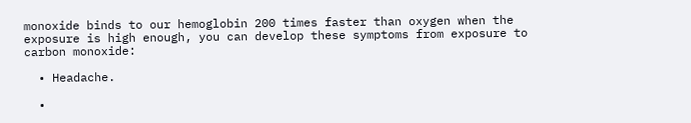monoxide binds to our hemoglobin 200 times faster than oxygen when the exposure is high enough, you can develop these symptoms from exposure to carbon monoxide:

  • Headache.

  •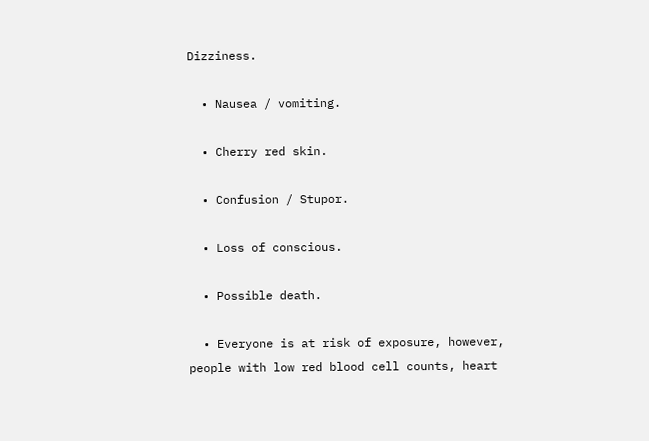Dizziness.

  • Nausea / vomiting.

  • Cherry red skin.

  • Confusion / Stupor.

  • Loss of conscious.

  • Possible death.

  • Everyone is at risk of exposure, however, people with low red blood cell counts, heart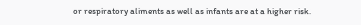or respiratory aliments as well as infants are at a higher risk.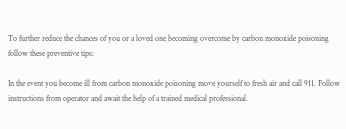To further reduce the chances of you or a loved one becoming overcome by carbon monoxide poisoning follow these preventive tips:

In the event you become ill from carbon monoxide poisoning move yourself to fresh air and call 911. Follow instructions from operator and await the help of a trained medical professional.